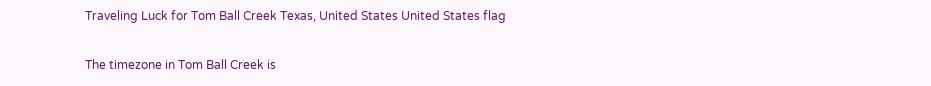Traveling Luck for Tom Ball Creek Texas, United States United States flag

The timezone in Tom Ball Creek is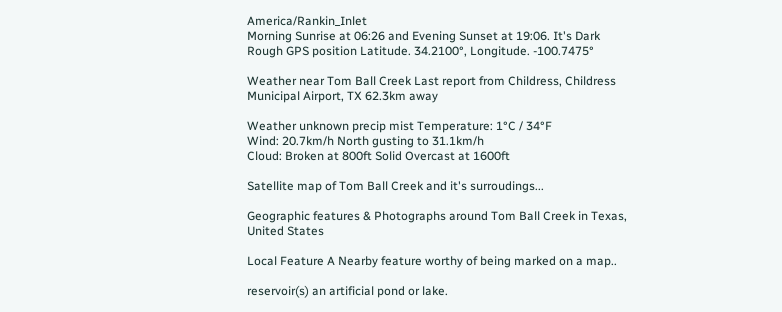America/Rankin_Inlet
Morning Sunrise at 06:26 and Evening Sunset at 19:06. It's Dark
Rough GPS position Latitude. 34.2100°, Longitude. -100.7475°

Weather near Tom Ball Creek Last report from Childress, Childress Municipal Airport, TX 62.3km away

Weather unknown precip mist Temperature: 1°C / 34°F
Wind: 20.7km/h North gusting to 31.1km/h
Cloud: Broken at 800ft Solid Overcast at 1600ft

Satellite map of Tom Ball Creek and it's surroudings...

Geographic features & Photographs around Tom Ball Creek in Texas, United States

Local Feature A Nearby feature worthy of being marked on a map..

reservoir(s) an artificial pond or lake.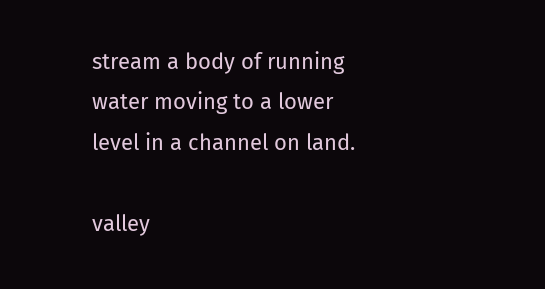stream a body of running water moving to a lower level in a channel on land.

valley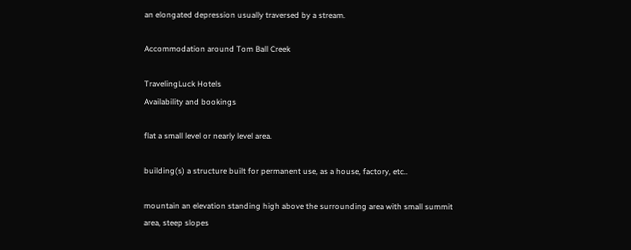an elongated depression usually traversed by a stream.

Accommodation around Tom Ball Creek

TravelingLuck Hotels
Availability and bookings

flat a small level or nearly level area.

building(s) a structure built for permanent use, as a house, factory, etc..

mountain an elevation standing high above the surrounding area with small summit area, steep slopes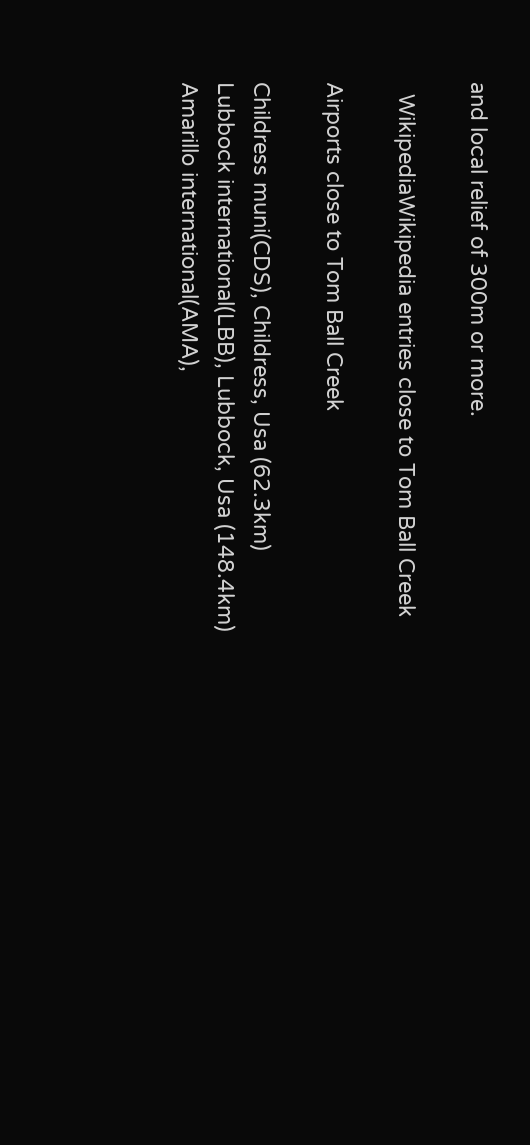and local relief of 300m or more.

  WikipediaWikipedia entries close to Tom Ball Creek

Airports close to Tom Ball Creek

Childress muni(CDS), Childress, Usa (62.3km)
Lubbock international(LBB), Lubbock, Usa (148.4km)
Amarillo international(AMA),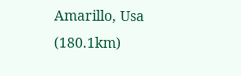Amarillo, Usa (180.1km)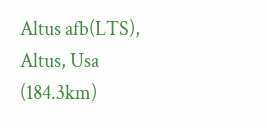Altus afb(LTS), Altus, Usa (184.3km)